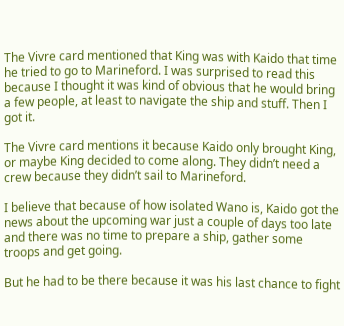The Vivre card mentioned that King was with Kaido that time he tried to go to Marineford. I was surprised to read this because I thought it was kind of obvious that he would bring a few people, at least to navigate the ship and stuff. Then I got it.

The Vivre card mentions it because Kaido only brought King, or maybe King decided to come along. They didn’t need a crew because they didn’t sail to Marineford.

I believe that because of how isolated Wano is, Kaido got the news about the upcoming war just a couple of days too late and there was no time to prepare a ship, gather some troops and get going.

But he had to be there because it was his last chance to fight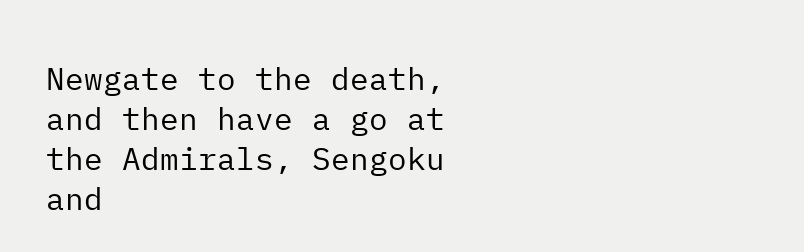Newgate to the death, and then have a go at the Admirals, Sengoku and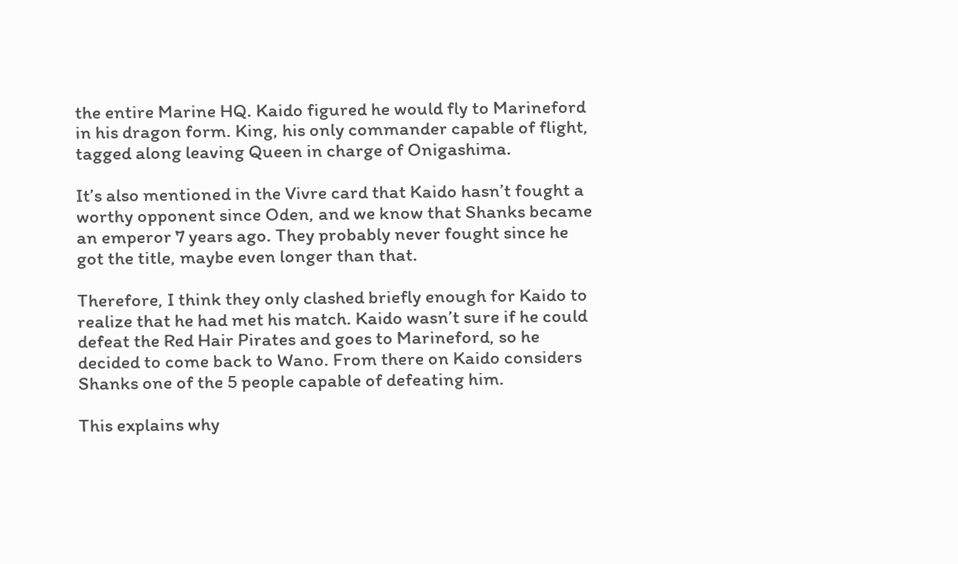the entire Marine HQ. Kaido figured he would fly to Marineford in his dragon form. King, his only commander capable of flight, tagged along leaving Queen in charge of Onigashima.

It’s also mentioned in the Vivre card that Kaido hasn’t fought a worthy opponent since Oden, and we know that Shanks became an emperor 7 years ago. They probably never fought since he got the title, maybe even longer than that.

Therefore, I think they only clashed briefly enough for Kaido to realize that he had met his match. Kaido wasn’t sure if he could defeat the Red Hair Pirates and goes to Marineford, so he decided to come back to Wano. From there on Kaido considers Shanks one of the 5 people capable of defeating him.

This explains why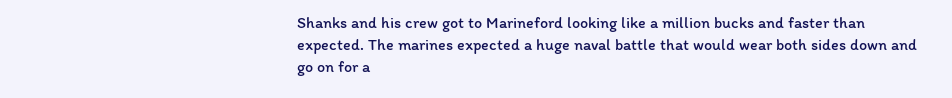Shanks and his crew got to Marineford looking like a million bucks and faster than expected. The marines expected a huge naval battle that would wear both sides down and go on for a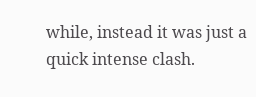while, instead it was just a quick intense clash.